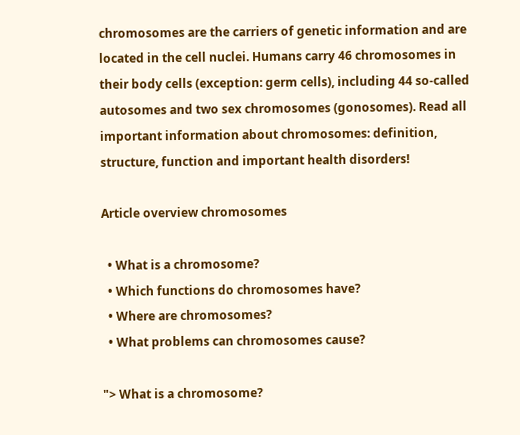chromosomes are the carriers of genetic information and are located in the cell nuclei. Humans carry 46 chromosomes in their body cells (exception: germ cells), including 44 so-called autosomes and two sex chromosomes (gonosomes). Read all important information about chromosomes: definition, structure, function and important health disorders!

Article overview chromosomes

  • What is a chromosome?
  • Which functions do chromosomes have?
  • Where are chromosomes?
  • What problems can chromosomes cause?

"> What is a chromosome?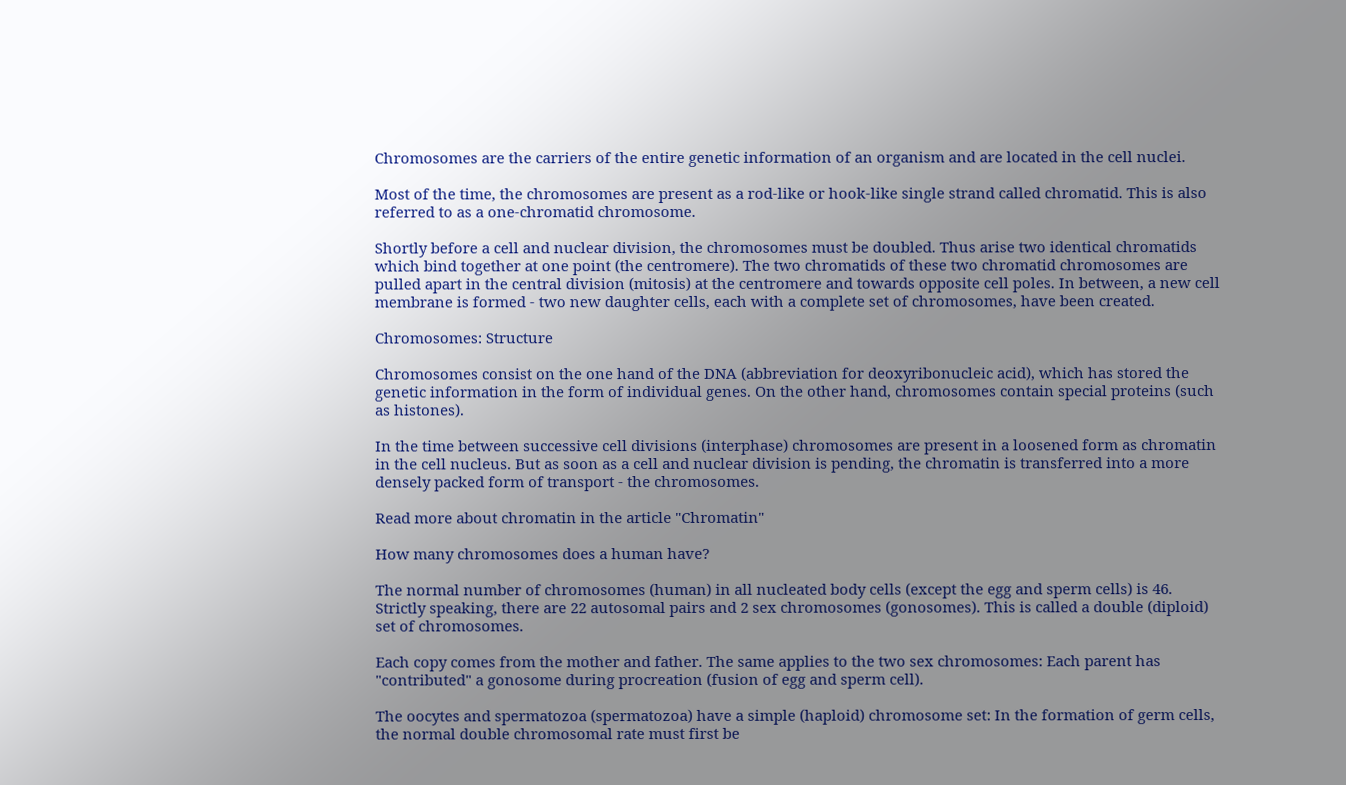Chromosomes are the carriers of the entire genetic information of an organism and are located in the cell nuclei.

Most of the time, the chromosomes are present as a rod-like or hook-like single strand called chromatid. This is also referred to as a one-chromatid chromosome.

Shortly before a cell and nuclear division, the chromosomes must be doubled. Thus arise two identical chromatids which bind together at one point (the centromere). The two chromatids of these two chromatid chromosomes are pulled apart in the central division (mitosis) at the centromere and towards opposite cell poles. In between, a new cell membrane is formed - two new daughter cells, each with a complete set of chromosomes, have been created.

Chromosomes: Structure

Chromosomes consist on the one hand of the DNA (abbreviation for deoxyribonucleic acid), which has stored the genetic information in the form of individual genes. On the other hand, chromosomes contain special proteins (such as histones).

In the time between successive cell divisions (interphase) chromosomes are present in a loosened form as chromatin in the cell nucleus. But as soon as a cell and nuclear division is pending, the chromatin is transferred into a more densely packed form of transport - the chromosomes.

Read more about chromatin in the article "Chromatin"

How many chromosomes does a human have?

The normal number of chromosomes (human) in all nucleated body cells (except the egg and sperm cells) is 46. Strictly speaking, there are 22 autosomal pairs and 2 sex chromosomes (gonosomes). This is called a double (diploid) set of chromosomes.

Each copy comes from the mother and father. The same applies to the two sex chromosomes: Each parent has "contributed" a gonosome during procreation (fusion of egg and sperm cell).

The oocytes and spermatozoa (spermatozoa) have a simple (haploid) chromosome set: In the formation of germ cells, the normal double chromosomal rate must first be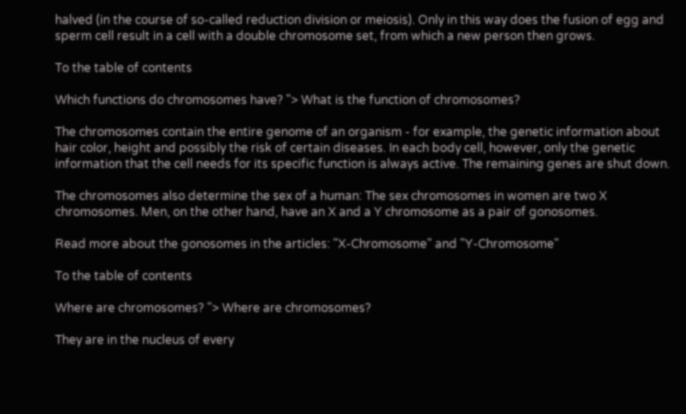halved (in the course of so-called reduction division or meiosis). Only in this way does the fusion of egg and sperm cell result in a cell with a double chromosome set, from which a new person then grows.

To the table of contents

Which functions do chromosomes have? "> What is the function of chromosomes?

The chromosomes contain the entire genome of an organism - for example, the genetic information about hair color, height and possibly the risk of certain diseases. In each body cell, however, only the genetic information that the cell needs for its specific function is always active. The remaining genes are shut down.

The chromosomes also determine the sex of a human: The sex chromosomes in women are two X chromosomes. Men, on the other hand, have an X and a Y chromosome as a pair of gonosomes.

Read more about the gonosomes in the articles: "X-Chromosome" and "Y-Chromosome"

To the table of contents

Where are chromosomes? "> Where are chromosomes?

They are in the nucleus of every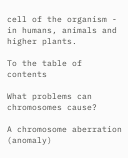cell of the organism - in humans, animals and higher plants.

To the table of contents

What problems can chromosomes cause?

A chromosome aberration (anomaly)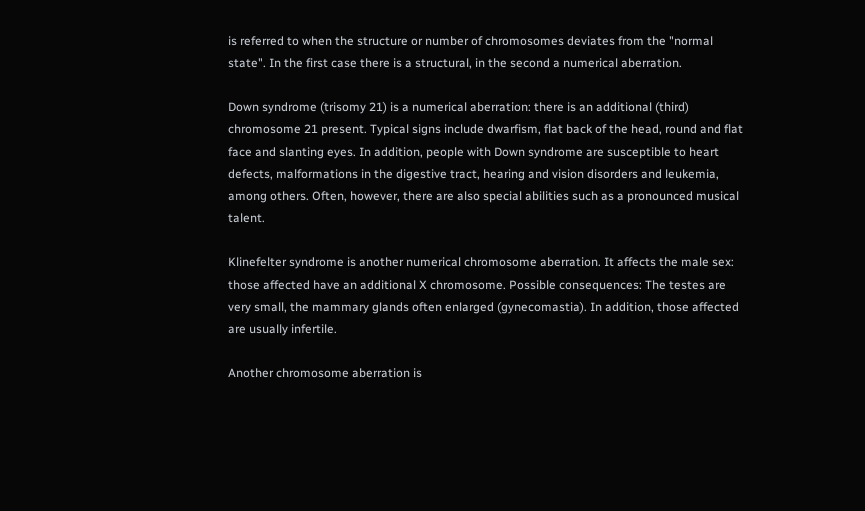is referred to when the structure or number of chromosomes deviates from the "normal state". In the first case there is a structural, in the second a numerical aberration.

Down syndrome (trisomy 21) is a numerical aberration: there is an additional (third) chromosome 21 present. Typical signs include dwarfism, flat back of the head, round and flat face and slanting eyes. In addition, people with Down syndrome are susceptible to heart defects, malformations in the digestive tract, hearing and vision disorders and leukemia, among others. Often, however, there are also special abilities such as a pronounced musical talent.

Klinefelter syndrome is another numerical chromosome aberration. It affects the male sex: those affected have an additional X chromosome. Possible consequences: The testes are very small, the mammary glands often enlarged (gynecomastia). In addition, those affected are usually infertile.

Another chromosome aberration is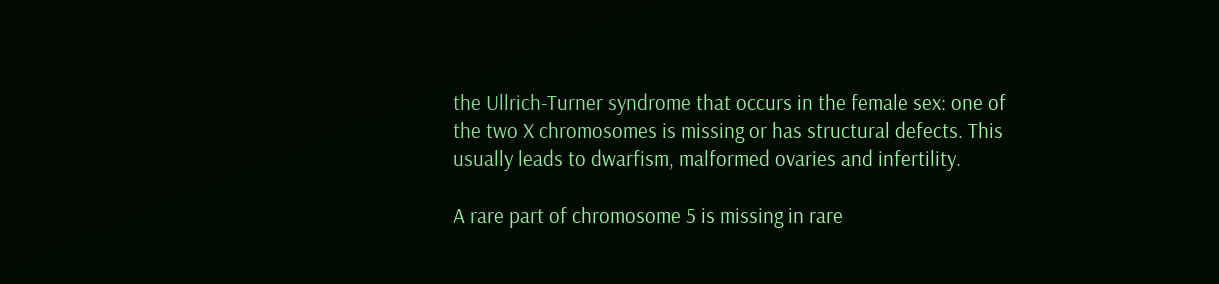the Ullrich-Turner syndrome that occurs in the female sex: one of the two X chromosomes is missing or has structural defects. This usually leads to dwarfism, malformed ovaries and infertility.

A rare part of chromosome 5 is missing in rare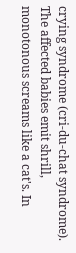crying syndrome (cri-du-chat syndrome). The affected babies emit shrill, monotonous screams like a cat's. In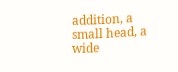addition, a small head, a wide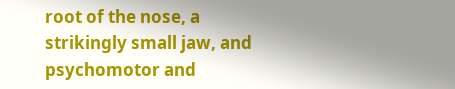root of the nose, a strikingly small jaw, and psychomotor and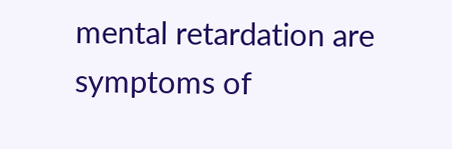mental retardation are symptoms of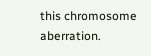this chromosome aberration.